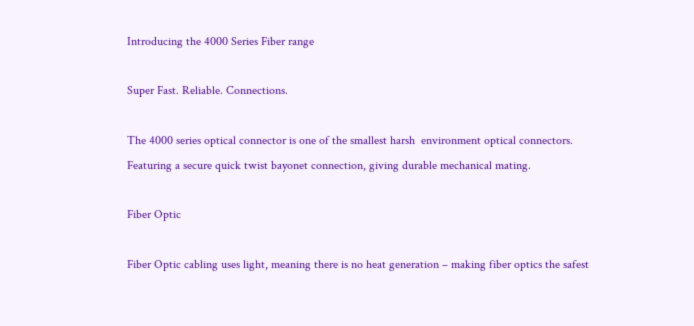Introducing the 4000 Series Fiber range

Super Fast. Reliable. Connections.

The 4000 series optical connector is one of the smallest harsh  environment optical connectors. Featuring a secure quick twist bayonet connection, giving durable mechanical mating.

Fiber Optic

Fiber Optic cabling uses light, meaning there is no heat generation – making fiber optics the safest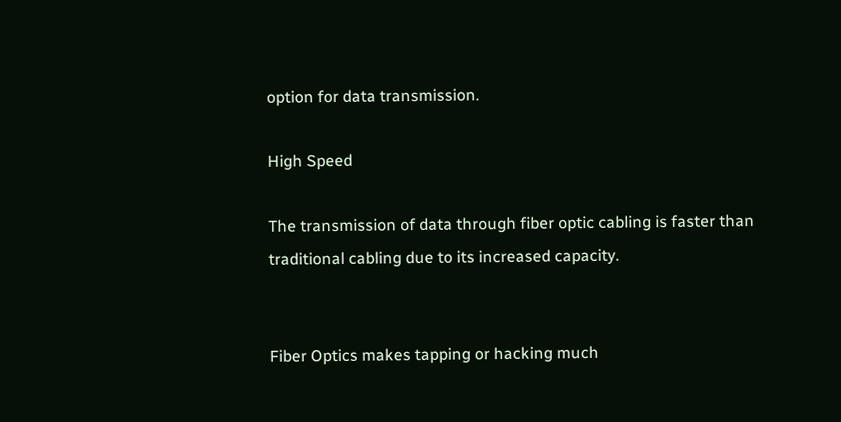option for data transmission.

High Speed

The transmission of data through fiber optic cabling is faster than traditional cabling due to its increased capacity.


Fiber Optics makes tapping or hacking much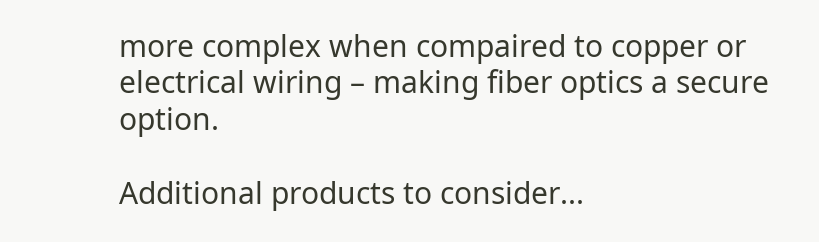more complex when compaired to copper or electrical wiring – making fiber optics a secure option.

Additional products to consider...